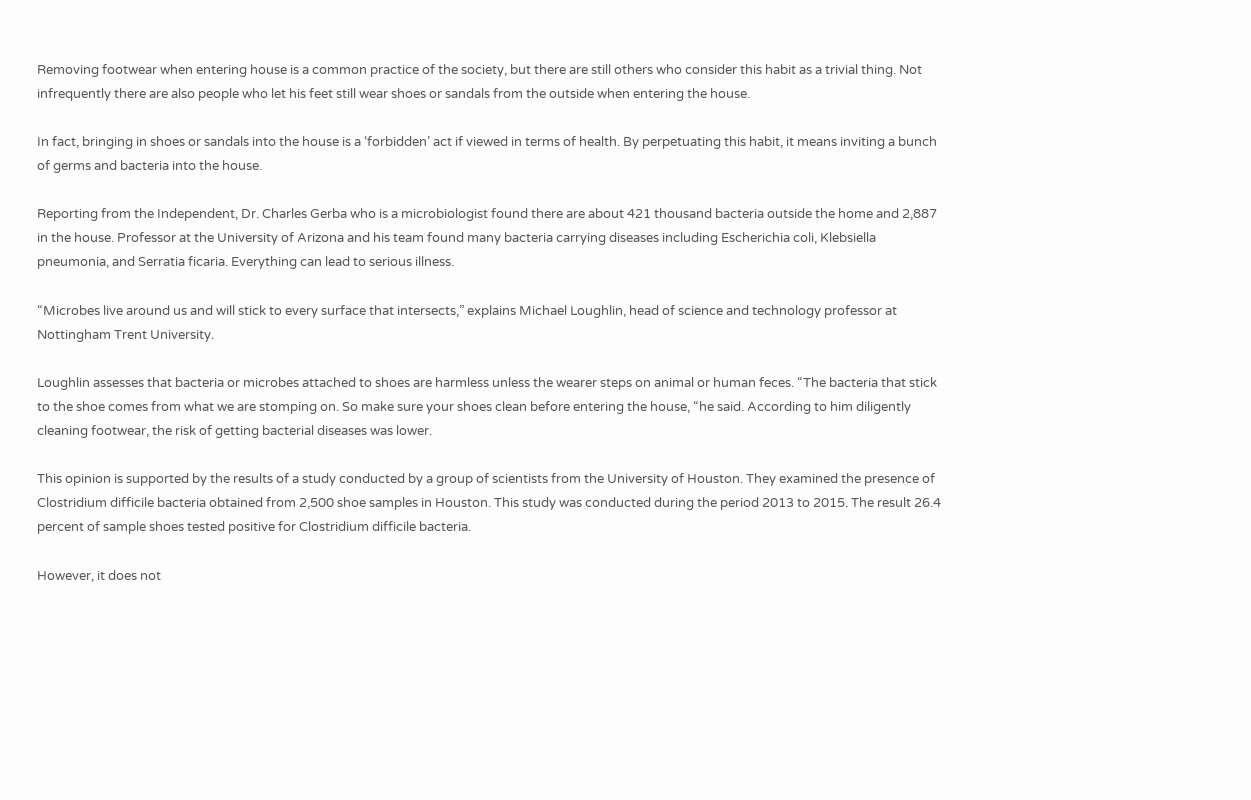Removing footwear when entering house is a common practice of the society, but there are still others who consider this habit as a trivial thing. Not infrequently there are also people who let his feet still wear shoes or sandals from the outside when entering the house.

In fact, bringing in shoes or sandals into the house is a ‘forbidden’ act if viewed in terms of health. By perpetuating this habit, it means inviting a bunch of germs and bacteria into the house.

Reporting from the Independent, Dr. Charles Gerba who is a microbiologist found there are about 421 thousand bacteria outside the home and 2,887 in the house. Professor at the University of Arizona and his team found many bacteria carrying diseases including Escherichia coli, Klebsiella pneumonia, and Serratia ficaria. Everything can lead to serious illness.

“Microbes live around us and will stick to every surface that intersects,” explains Michael Loughlin, head of science and technology professor at Nottingham Trent University.

Loughlin assesses that bacteria or microbes attached to shoes are harmless unless the wearer steps on animal or human feces. “The bacteria that stick to the shoe comes from what we are stomping on. So make sure your shoes clean before entering the house, “he said. According to him diligently cleaning footwear, the risk of getting bacterial diseases was lower.

This opinion is supported by the results of a study conducted by a group of scientists from the University of Houston. They examined the presence of Clostridium difficile bacteria obtained from 2,500 shoe samples in Houston. This study was conducted during the period 2013 to 2015. The result 26.4 percent of sample shoes tested positive for Clostridium difficile bacteria.

However, it does not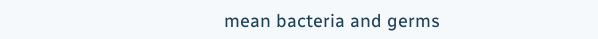mean bacteria and germs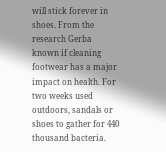will stick forever in shoes. From the research Gerba known if cleaning footwear has a major impact on health. For two weeks used outdoors, sandals or shoes to gather for 440 thousand bacteria.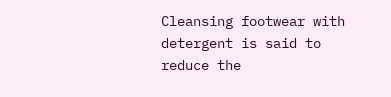Cleansing footwear with detergent is said to reduce the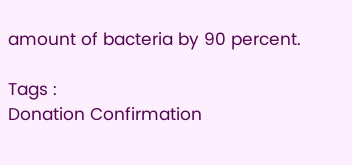amount of bacteria by 90 percent.

Tags :
Donation Confirmation